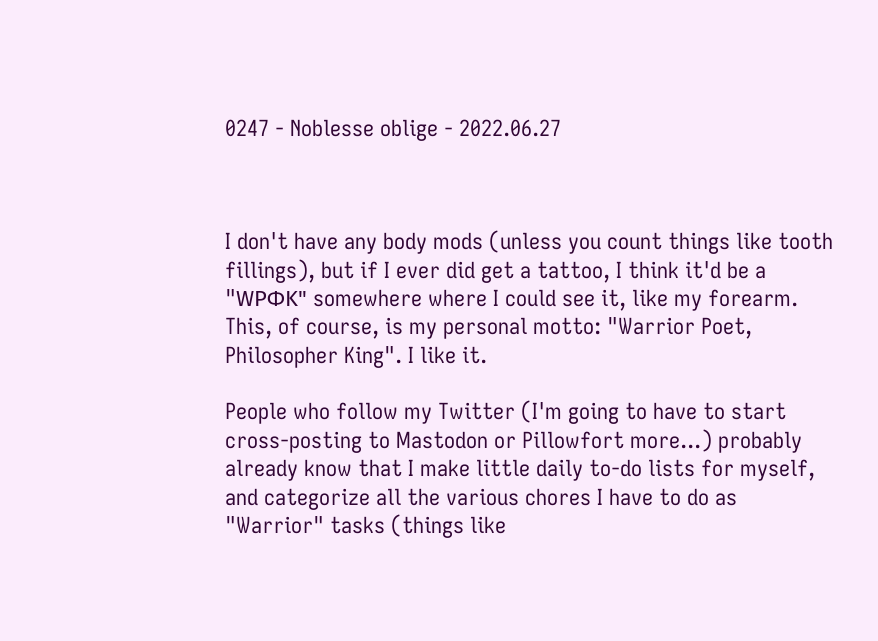0247 - Noblesse oblige - 2022.06.27



I don't have any body mods (unless you count things like tooth fillings), but if I ever did get a tattoo, I think it'd be a "WPΦK" somewhere where I could see it, like my forearm. This, of course, is my personal motto: "Warrior Poet, Philosopher King". I like it.

People who follow my Twitter (I'm going to have to start cross-posting to Mastodon or Pillowfort more...) probably already know that I make little daily to-do lists for myself, and categorize all the various chores I have to do as "Warrior" tasks (things like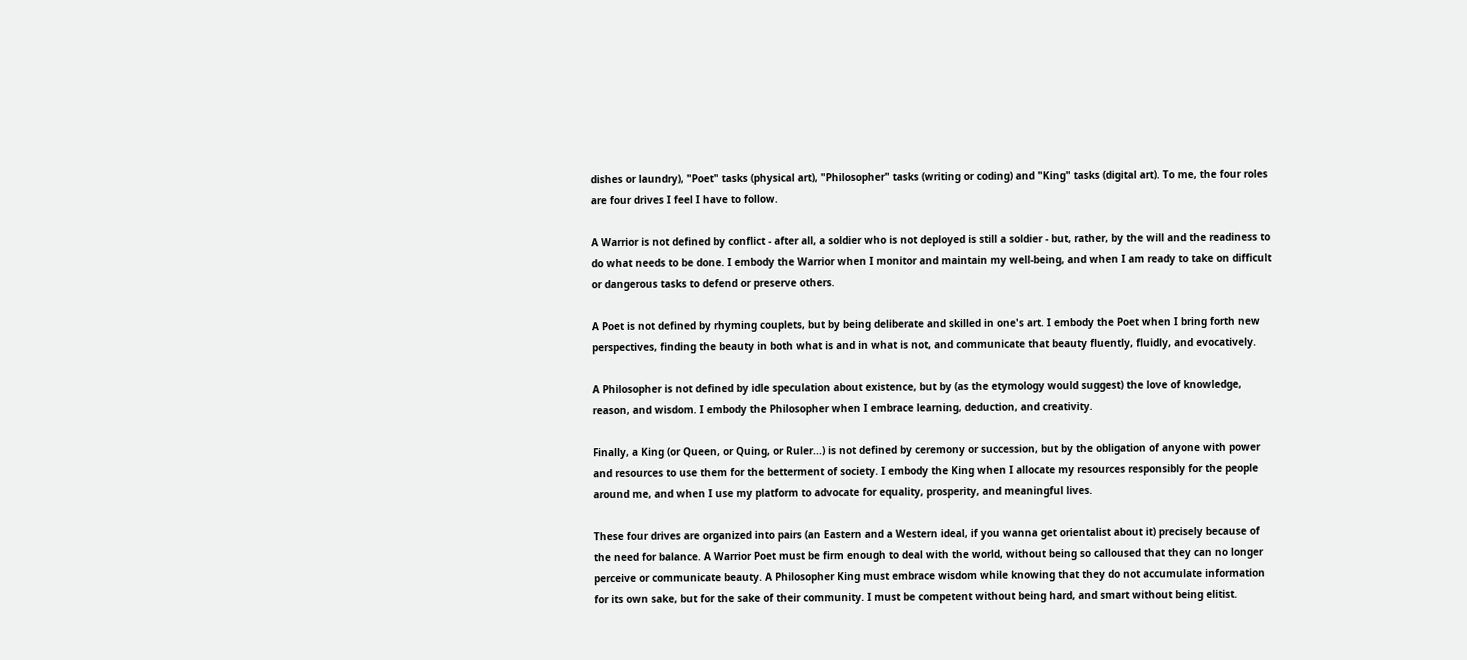dishes or laundry), "Poet" tasks (physical art), "Philosopher" tasks (writing or coding) and "King" tasks (digital art). To me, the four roles are four drives I feel I have to follow.

A Warrior is not defined by conflict - after all, a soldier who is not deployed is still a soldier - but, rather, by the will and the readiness to do what needs to be done. I embody the Warrior when I monitor and maintain my well-being, and when I am ready to take on difficult or dangerous tasks to defend or preserve others.

A Poet is not defined by rhyming couplets, but by being deliberate and skilled in one's art. I embody the Poet when I bring forth new perspectives, finding the beauty in both what is and in what is not, and communicate that beauty fluently, fluidly, and evocatively.

A Philosopher is not defined by idle speculation about existence, but by (as the etymology would suggest) the love of knowledge, reason, and wisdom. I embody the Philosopher when I embrace learning, deduction, and creativity.

Finally, a King (or Queen, or Quing, or Ruler...) is not defined by ceremony or succession, but by the obligation of anyone with power and resources to use them for the betterment of society. I embody the King when I allocate my resources responsibly for the people around me, and when I use my platform to advocate for equality, prosperity, and meaningful lives.

These four drives are organized into pairs (an Eastern and a Western ideal, if you wanna get orientalist about it) precisely because of the need for balance. A Warrior Poet must be firm enough to deal with the world, without being so calloused that they can no longer perceive or communicate beauty. A Philosopher King must embrace wisdom while knowing that they do not accumulate information for its own sake, but for the sake of their community. I must be competent without being hard, and smart without being elitist.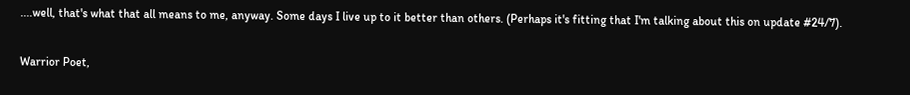....well, that's what that all means to me, anyway. Some days I live up to it better than others. (Perhaps it's fitting that I'm talking about this on update #24/7).

Warrior Poet,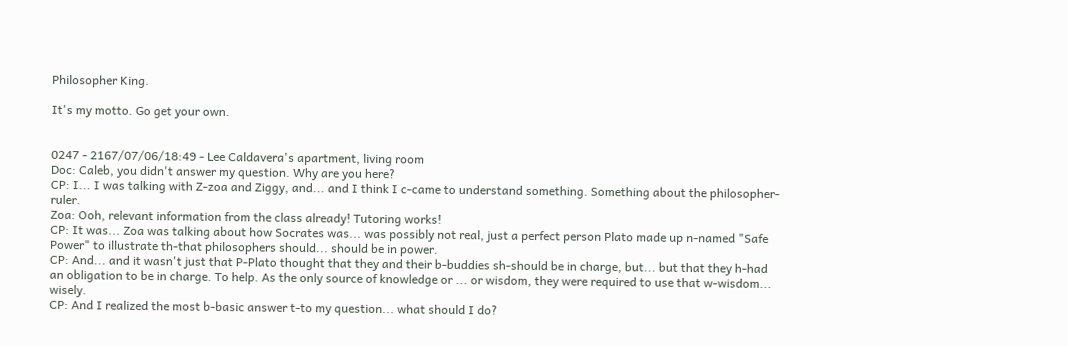Philosopher King.

It's my motto. Go get your own.


0247 - 2167/07/06/18:49 - Lee Caldavera's apartment, living room
Doc: Caleb, you didn't answer my question. Why are you here?
CP: I... I was talking with Z-zoa and Ziggy, and... and I think I c-came to understand something. Something about the philosopher-ruler.
Zoa: Ooh, relevant information from the class already! Tutoring works!
CP: It was... Zoa was talking about how Socrates was... was possibly not real, just a perfect person Plato made up n-named "Safe Power" to illustrate th-that philosophers should... should be in power.
CP: And... and it wasn't just that P-Plato thought that they and their b-buddies sh-should be in charge, but... but that they h-had an obligation to be in charge. To help. As the only source of knowledge or ... or wisdom, they were required to use that w-wisdom... wisely.
CP: And I realized the most b-basic answer t-to my question... what should I do?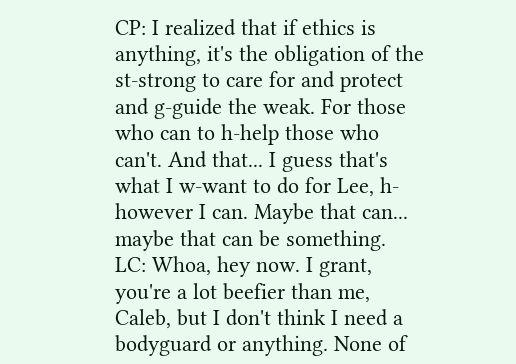CP: I realized that if ethics is anything, it's the obligation of the st-strong to care for and protect and g-guide the weak. For those who can to h-help those who can't. And that... I guess that's what I w-want to do for Lee, h-however I can. Maybe that can... maybe that can be something.
LC: Whoa, hey now. I grant, you're a lot beefier than me, Caleb, but I don't think I need a bodyguard or anything. None of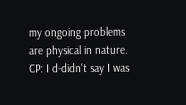my ongoing problems are physical in nature.
CP: I d-didn't say I was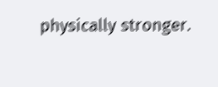physically stronger.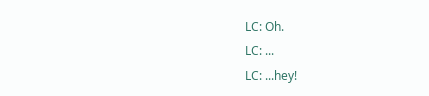LC: Oh.
LC: ...
LC: ...hey!